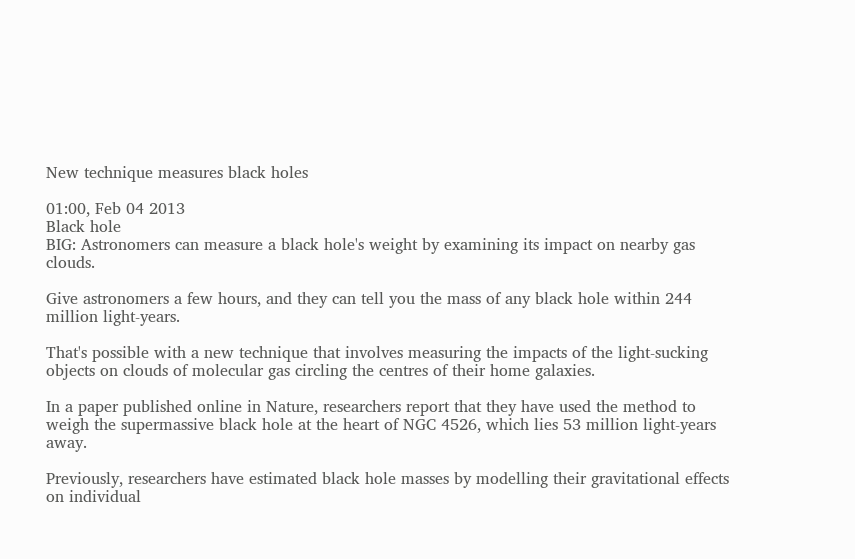New technique measures black holes

01:00, Feb 04 2013
Black hole
BIG: Astronomers can measure a black hole's weight by examining its impact on nearby gas clouds.

Give astronomers a few hours, and they can tell you the mass of any black hole within 244 million light-years.

That's possible with a new technique that involves measuring the impacts of the light-sucking objects on clouds of molecular gas circling the centres of their home galaxies.

In a paper published online in Nature, researchers report that they have used the method to weigh the supermassive black hole at the heart of NGC 4526, which lies 53 million light-years away.

Previously, researchers have estimated black hole masses by modelling their gravitational effects on individual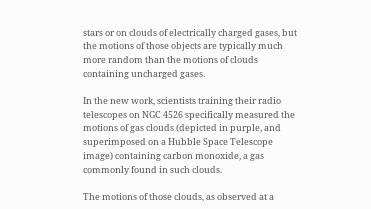stars or on clouds of electrically charged gases, but the motions of those objects are typically much more random than the motions of clouds containing uncharged gases.

In the new work, scientists training their radio telescopes on NGC 4526 specifically measured the motions of gas clouds (depicted in purple, and superimposed on a Hubble Space Telescope image) containing carbon monoxide, a gas commonly found in such clouds.

The motions of those clouds, as observed at a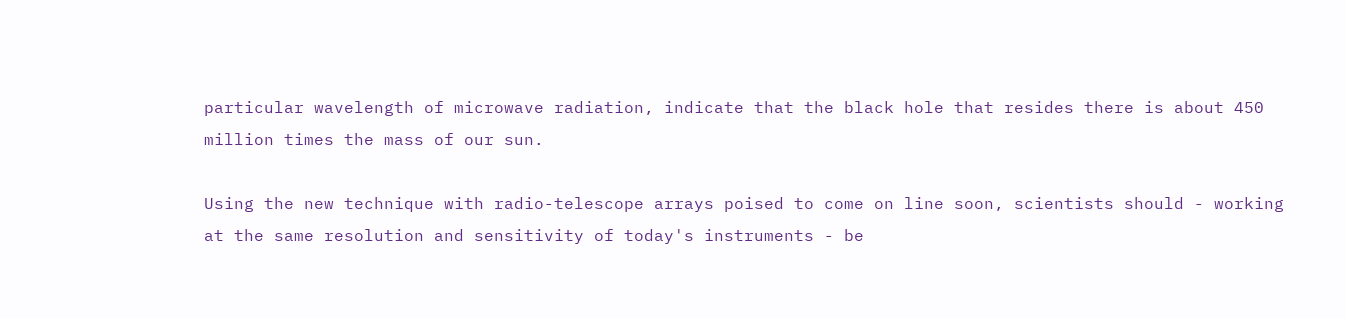particular wavelength of microwave radiation, indicate that the black hole that resides there is about 450 million times the mass of our sun.

Using the new technique with radio-telescope arrays poised to come on line soon, scientists should - working at the same resolution and sensitivity of today's instruments - be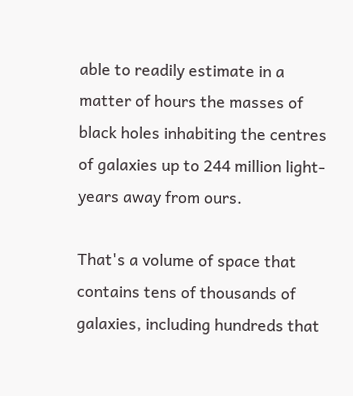able to readily estimate in a matter of hours the masses of black holes inhabiting the centres of galaxies up to 244 million light-years away from ours.

That's a volume of space that contains tens of thousands of galaxies, including hundreds that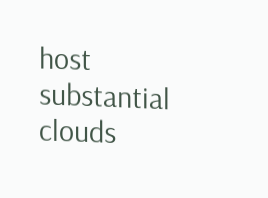host substantial clouds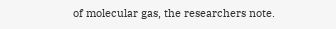of molecular gas, the researchers note.